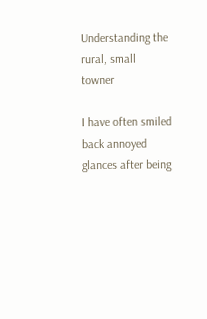Understanding the rural, small towner

I have often smiled back annoyed glances after being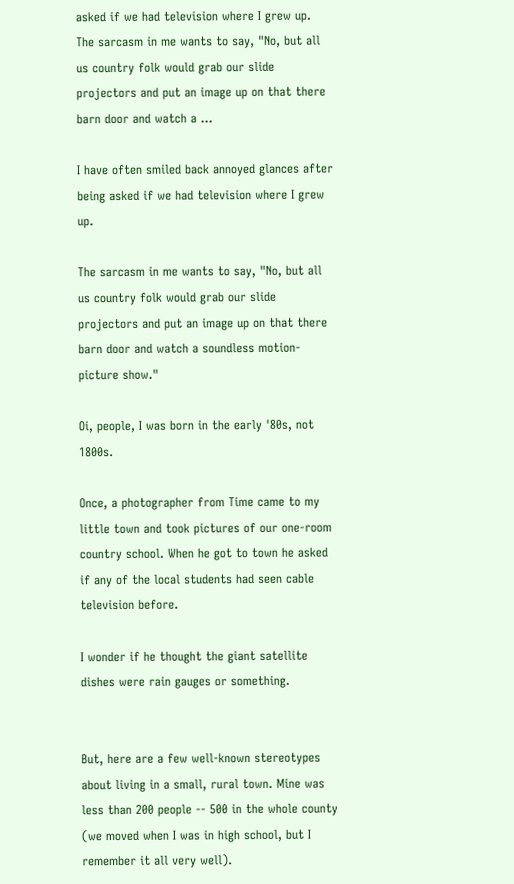asked if we had television where I grew up. The sarcasm in me wants to say, "No, but all us country folk would grab our slide projectors and put an image up on that there barn door and watch a ...

I have often smiled back annoyed glances after being asked if we had television where I grew up.

The sarcasm in me wants to say, "No, but all us country folk would grab our slide projectors and put an image up on that there barn door and watch a soundless motion-picture show."

Oi, people, I was born in the early '80s, not 1800s.

Once, a photographer from Time came to my little town and took pictures of our one-room country school. When he got to town he asked if any of the local students had seen cable television before.

I wonder if he thought the giant satellite dishes were rain gauges or something.


But, here are a few well-known stereotypes about living in a small, rural town. Mine was less than 200 people -- 500 in the whole county (we moved when I was in high school, but I remember it all very well).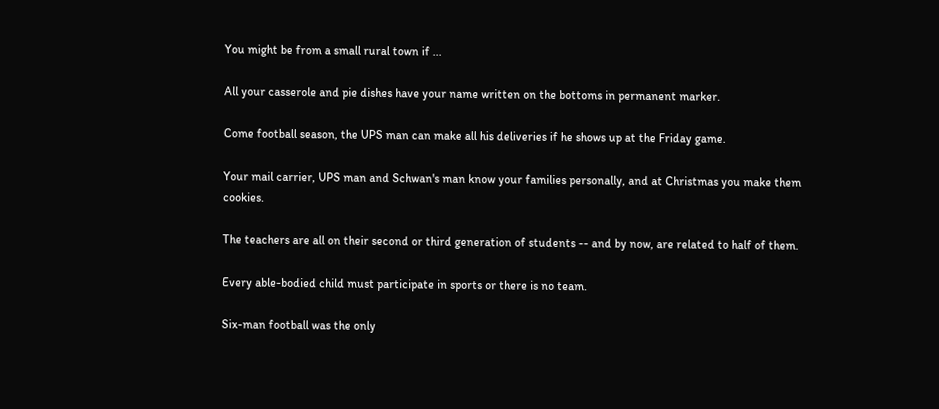You might be from a small rural town if ...

All your casserole and pie dishes have your name written on the bottoms in permanent marker.

Come football season, the UPS man can make all his deliveries if he shows up at the Friday game.

Your mail carrier, UPS man and Schwan's man know your families personally, and at Christmas you make them cookies.

The teachers are all on their second or third generation of students -- and by now, are related to half of them.

Every able-bodied child must participate in sports or there is no team.

Six-man football was the only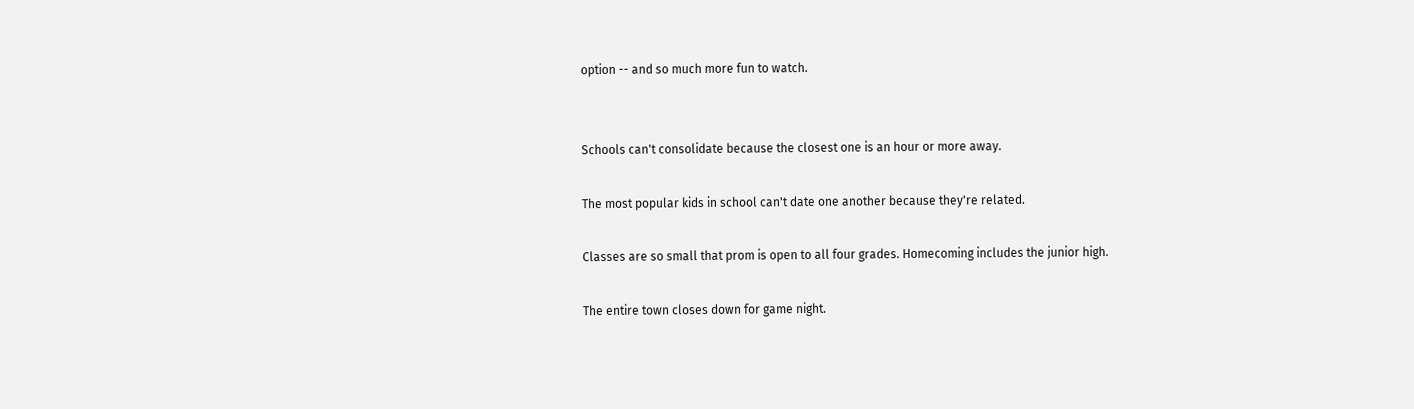option -- and so much more fun to watch.


Schools can't consolidate because the closest one is an hour or more away.

The most popular kids in school can't date one another because they're related.

Classes are so small that prom is open to all four grades. Homecoming includes the junior high.

The entire town closes down for game night.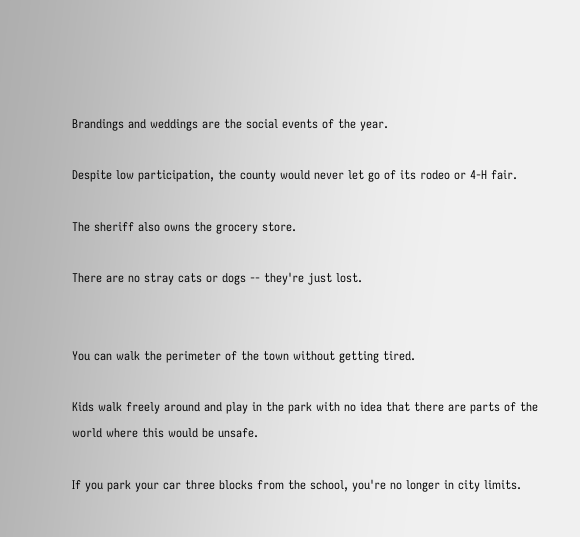Brandings and weddings are the social events of the year.

Despite low participation, the county would never let go of its rodeo or 4-H fair.

The sheriff also owns the grocery store.

There are no stray cats or dogs -- they're just lost.


You can walk the perimeter of the town without getting tired.

Kids walk freely around and play in the park with no idea that there are parts of the world where this would be unsafe.

If you park your car three blocks from the school, you're no longer in city limits.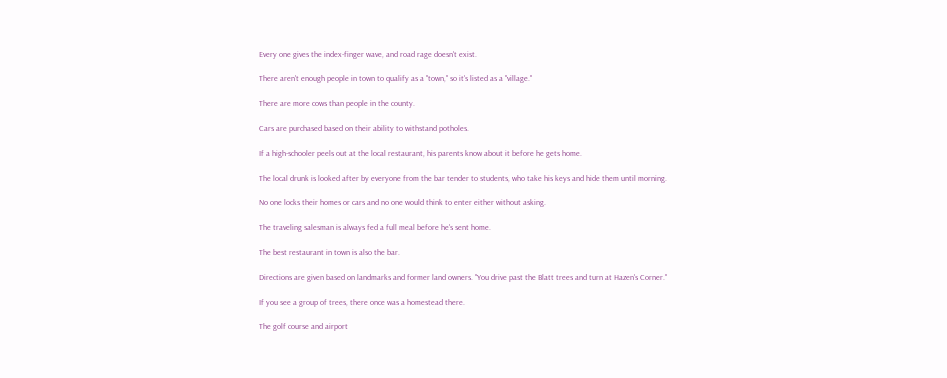Every one gives the index-finger wave, and road rage doesn't exist.

There aren't enough people in town to qualify as a "town," so it's listed as a "village."

There are more cows than people in the county.

Cars are purchased based on their ability to withstand potholes.

If a high-schooler peels out at the local restaurant, his parents know about it before he gets home.

The local drunk is looked after by everyone from the bar tender to students, who take his keys and hide them until morning.

No one locks their homes or cars and no one would think to enter either without asking.

The traveling salesman is always fed a full meal before he's sent home.

The best restaurant in town is also the bar.

Directions are given based on landmarks and former land owners. "You drive past the Blatt trees and turn at Hazen's Corner."

If you see a group of trees, there once was a homestead there.

The golf course and airport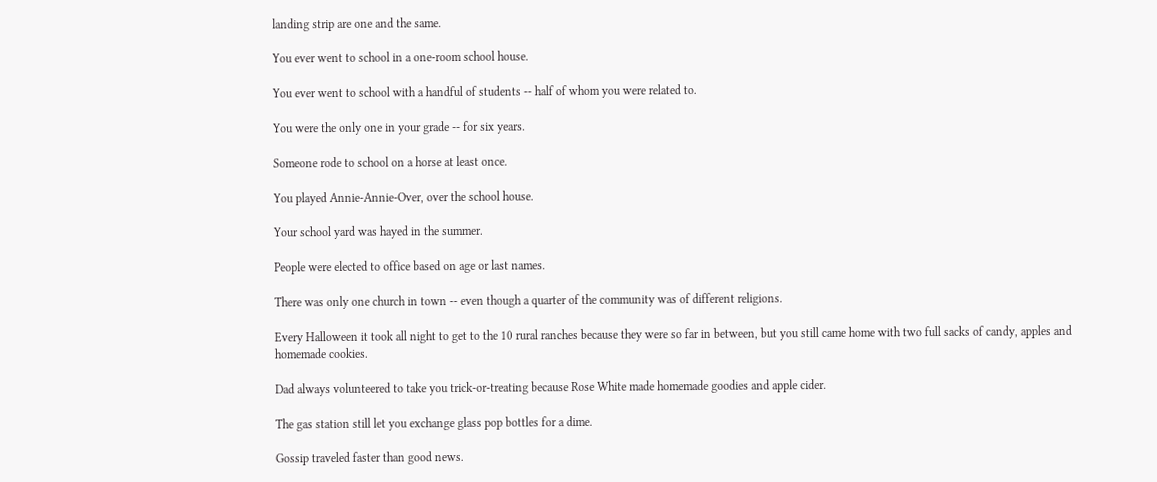landing strip are one and the same.

You ever went to school in a one-room school house.

You ever went to school with a handful of students -- half of whom you were related to.

You were the only one in your grade -- for six years.

Someone rode to school on a horse at least once.

You played Annie-Annie-Over, over the school house.

Your school yard was hayed in the summer.

People were elected to office based on age or last names.

There was only one church in town -- even though a quarter of the community was of different religions.

Every Halloween it took all night to get to the 10 rural ranches because they were so far in between, but you still came home with two full sacks of candy, apples and homemade cookies.

Dad always volunteered to take you trick-or-treating because Rose White made homemade goodies and apple cider.

The gas station still let you exchange glass pop bottles for a dime.

Gossip traveled faster than good news.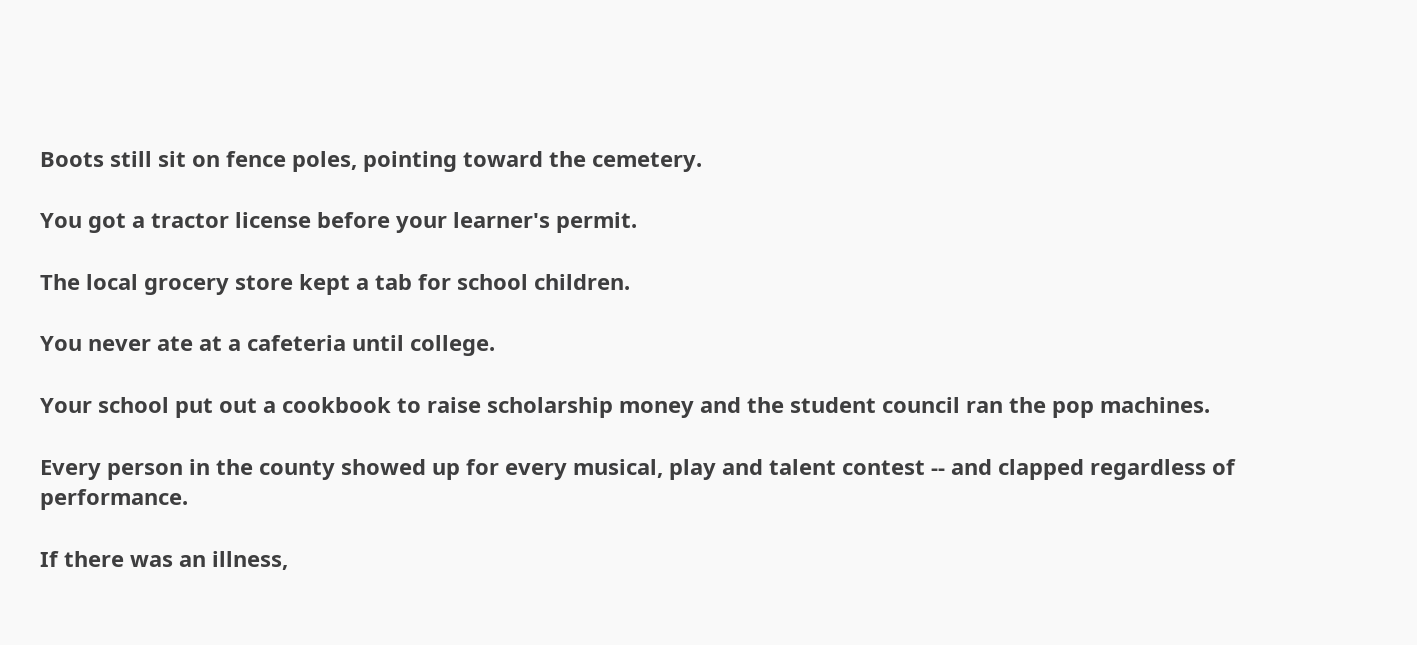Boots still sit on fence poles, pointing toward the cemetery.

You got a tractor license before your learner's permit.

The local grocery store kept a tab for school children.

You never ate at a cafeteria until college.

Your school put out a cookbook to raise scholarship money and the student council ran the pop machines.

Every person in the county showed up for every musical, play and talent contest -- and clapped regardless of performance.

If there was an illness,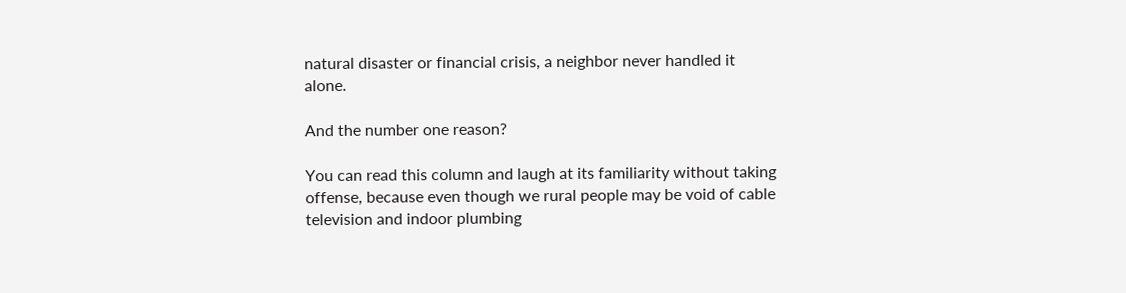natural disaster or financial crisis, a neighbor never handled it alone.

And the number one reason?

You can read this column and laugh at its familiarity without taking offense, because even though we rural people may be void of cable television and indoor plumbing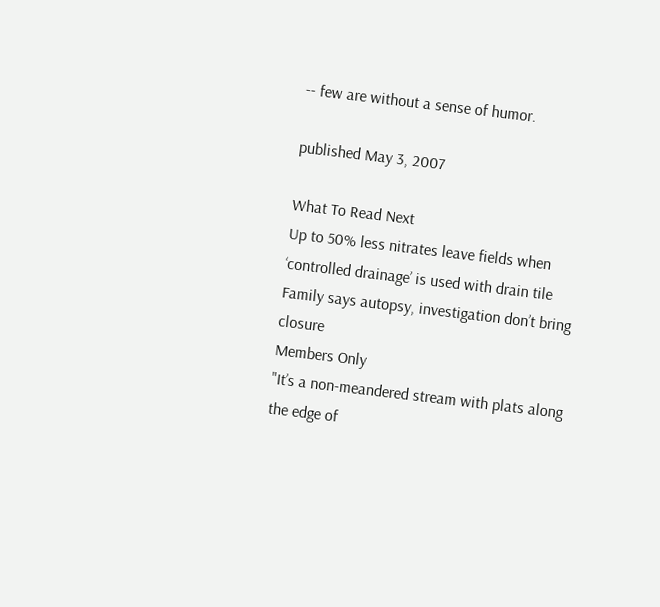-- few are without a sense of humor.

published May 3, 2007

What To Read Next
Up to 50% less nitrates leave fields when ‘controlled drainage’ is used with drain tile
Family says autopsy, investigation don’t bring closure
Members Only
"It’s a non-meandered stream with plats along the edge of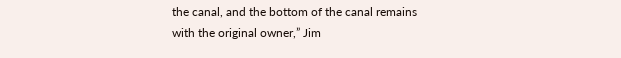the canal, and the bottom of the canal remains with the original owner,” Jim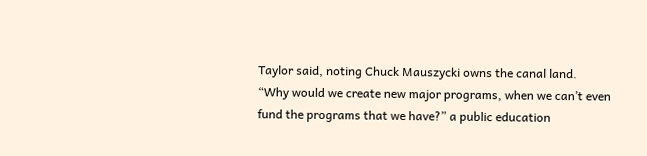Taylor said, noting Chuck Mauszycki owns the canal land.
“Why would we create new major programs, when we can’t even fund the programs that we have?” a public education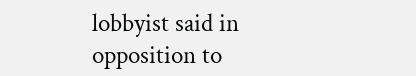lobbyist said in opposition to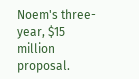Noem's three-year, $15 million proposal.